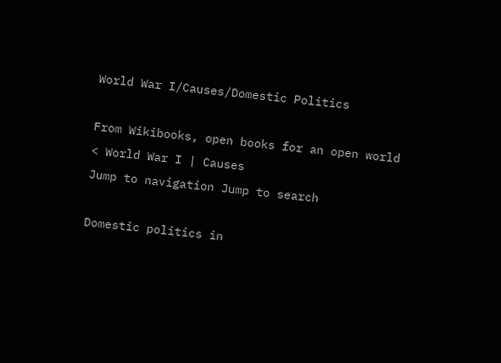World War I/Causes/Domestic Politics

From Wikibooks, open books for an open world
< World War I | Causes
Jump to navigation Jump to search

Domestic politics in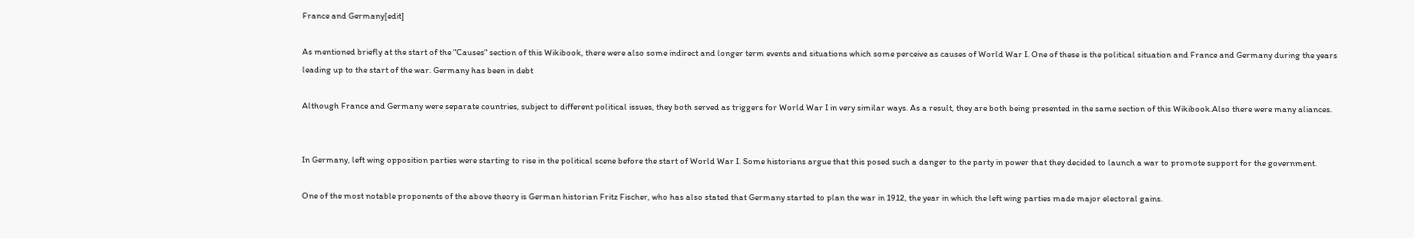France and Germany[edit]

As mentioned briefly at the start of the "Causes" section of this Wikibook, there were also some indirect and longer term events and situations which some perceive as causes of World War I. One of these is the political situation and France and Germany during the years leading up to the start of the war. Germany has been in debt

Although France and Germany were separate countries, subject to different political issues, they both served as triggers for World War I in very similar ways. As a result, they are both being presented in the same section of this Wikibook.Also there were many aliances.


In Germany, left wing opposition parties were starting to rise in the political scene before the start of World War I. Some historians argue that this posed such a danger to the party in power that they decided to launch a war to promote support for the government.

One of the most notable proponents of the above theory is German historian Fritz Fischer, who has also stated that Germany started to plan the war in 1912, the year in which the left wing parties made major electoral gains.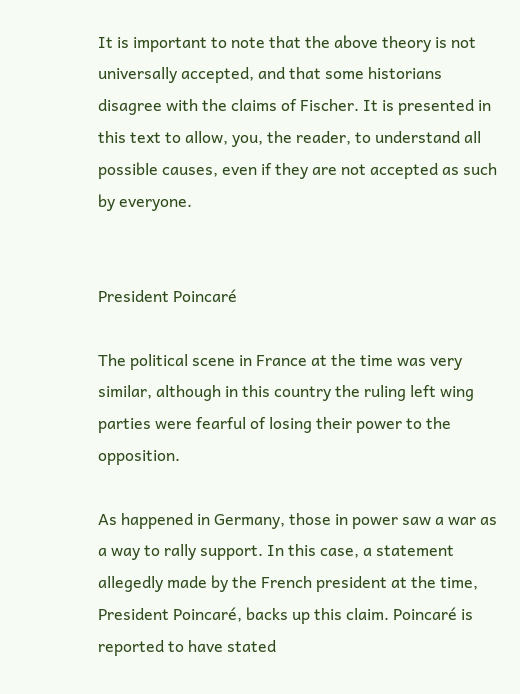It is important to note that the above theory is not universally accepted, and that some historians disagree with the claims of Fischer. It is presented in this text to allow, you, the reader, to understand all possible causes, even if they are not accepted as such by everyone.


President Poincaré

The political scene in France at the time was very similar, although in this country the ruling left wing parties were fearful of losing their power to the opposition.

As happened in Germany, those in power saw a war as a way to rally support. In this case, a statement allegedly made by the French president at the time, President Poincaré, backs up this claim. Poincaré is reported to have stated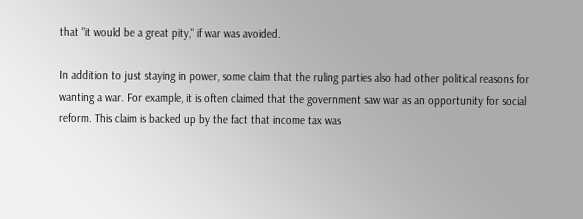that "it would be a great pity," if war was avoided.

In addition to just staying in power, some claim that the ruling parties also had other political reasons for wanting a war. For example, it is often claimed that the government saw war as an opportunity for social reform. This claim is backed up by the fact that income tax was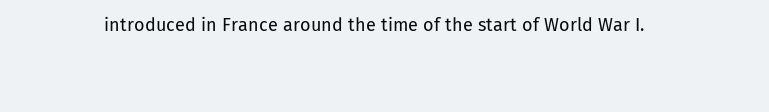introduced in France around the time of the start of World War I.